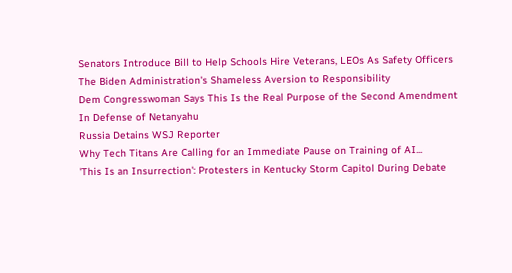Senators Introduce Bill to Help Schools Hire Veterans, LEOs As Safety Officers
The Biden Administration's Shameless Aversion to Responsibility
Dem Congresswoman Says This Is the Real Purpose of the Second Amendment
In Defense of Netanyahu
Russia Detains WSJ Reporter
Why Tech Titans Are Calling for an Immediate Pause on Training of AI...
'This Is an Insurrection': Protesters in Kentucky Storm Capitol During Debate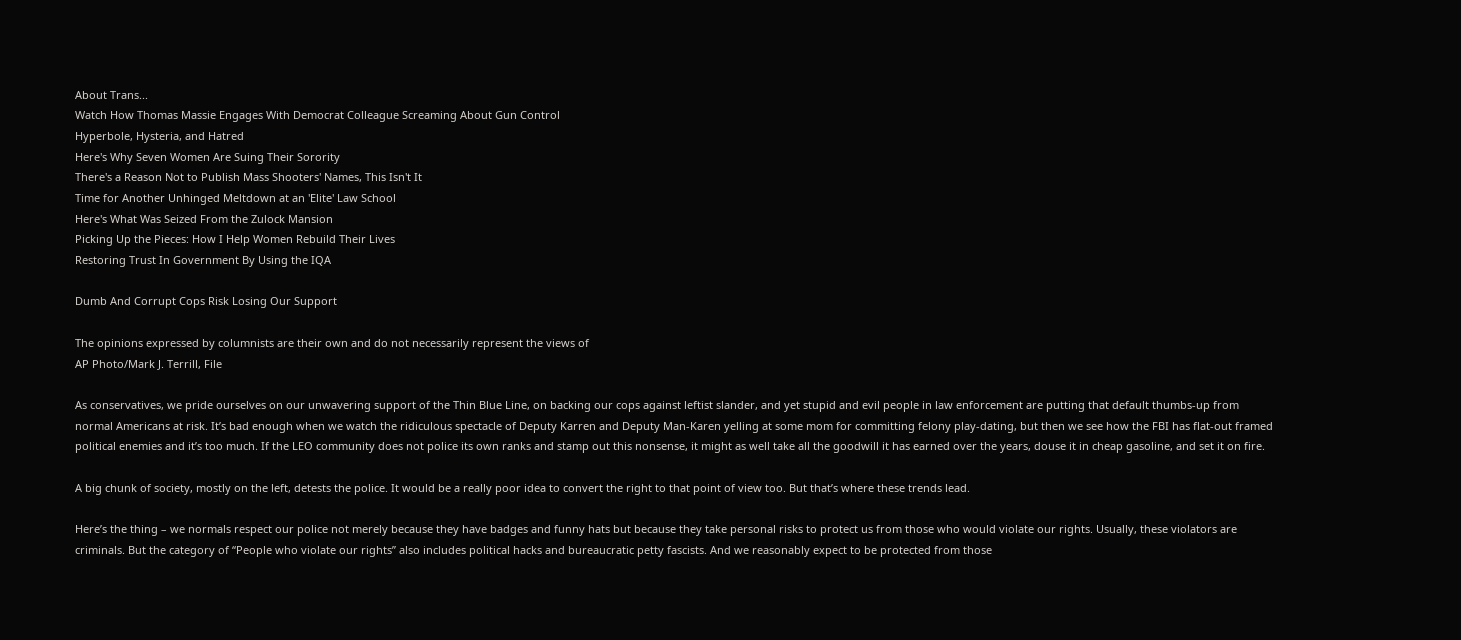About Trans...
Watch How Thomas Massie Engages With Democrat Colleague Screaming About Gun Control
Hyperbole, Hysteria, and Hatred
Here's Why Seven Women Are Suing Their Sorority
There's a Reason Not to Publish Mass Shooters' Names, This Isn't It
Time for Another Unhinged Meltdown at an 'Elite' Law School
Here's What Was Seized From the Zulock Mansion
Picking Up the Pieces: How I Help Women Rebuild Their Lives
Restoring Trust In Government By Using the IQA

Dumb And Corrupt Cops Risk Losing Our Support

The opinions expressed by columnists are their own and do not necessarily represent the views of
AP Photo/Mark J. Terrill, File

As conservatives, we pride ourselves on our unwavering support of the Thin Blue Line, on backing our cops against leftist slander, and yet stupid and evil people in law enforcement are putting that default thumbs-up from normal Americans at risk. It’s bad enough when we watch the ridiculous spectacle of Deputy Karren and Deputy Man-Karen yelling at some mom for committing felony play-dating, but then we see how the FBI has flat-out framed political enemies and it’s too much. If the LEO community does not police its own ranks and stamp out this nonsense, it might as well take all the goodwill it has earned over the years, douse it in cheap gasoline, and set it on fire.

A big chunk of society, mostly on the left, detests the police. It would be a really poor idea to convert the right to that point of view too. But that’s where these trends lead.

Here’s the thing – we normals respect our police not merely because they have badges and funny hats but because they take personal risks to protect us from those who would violate our rights. Usually, these violators are criminals. But the category of “People who violate our rights” also includes political hacks and bureaucratic petty fascists. And we reasonably expect to be protected from those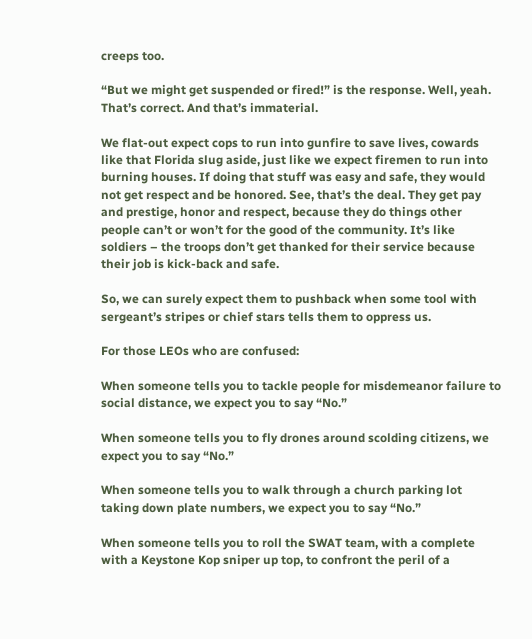creeps too.

“But we might get suspended or fired!” is the response. Well, yeah. That’s correct. And that’s immaterial.

We flat-out expect cops to run into gunfire to save lives, cowards like that Florida slug aside, just like we expect firemen to run into burning houses. If doing that stuff was easy and safe, they would not get respect and be honored. See, that’s the deal. They get pay and prestige, honor and respect, because they do things other people can’t or won’t for the good of the community. It’s like soldiers – the troops don’t get thanked for their service because their job is kick-back and safe.

So, we can surely expect them to pushback when some tool with sergeant’s stripes or chief stars tells them to oppress us.

For those LEOs who are confused:

When someone tells you to tackle people for misdemeanor failure to social distance, we expect you to say “No.”

When someone tells you to fly drones around scolding citizens, we expect you to say “No.”

When someone tells you to walk through a church parking lot taking down plate numbers, we expect you to say “No.”

When someone tells you to roll the SWAT team, with a complete with a Keystone Kop sniper up top, to confront the peril of a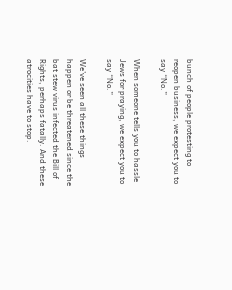bunch of people protesting to reopen business, we expect you to say “No.”

When someone tells you to hassle Jews for praying, we expect you to say “No.”

We’ve seen all these things happen or be threatened since the bat stew virus infected the Bill of Rights, perhaps fatally. And these atrocities have to stop.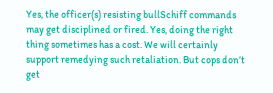Yes, the officer(s) resisting bullSchiff commands may get disciplined or fired. Yes, doing the right thing sometimes has a cost. We will certainly support remedying such retaliation. But cops don’t get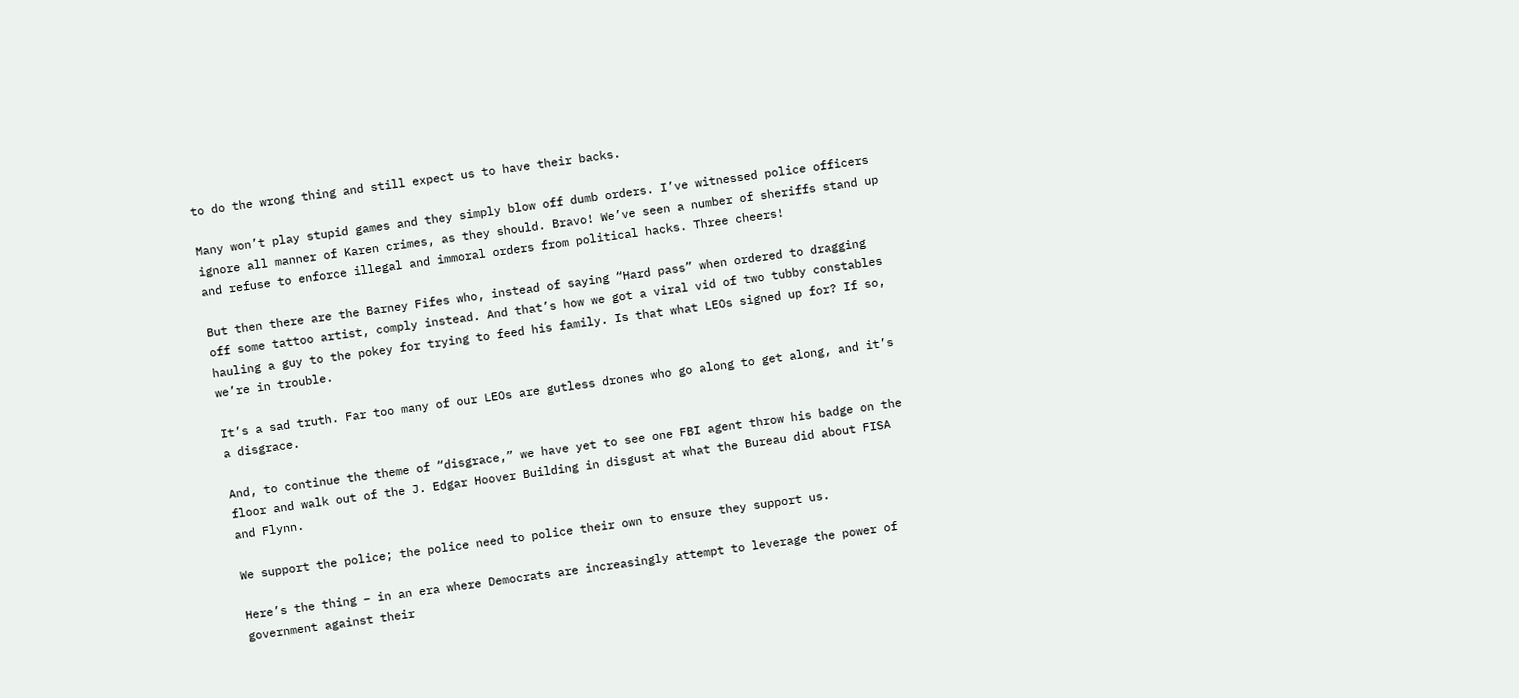to do the wrong thing and still expect us to have their backs.

Many won’t play stupid games and they simply blow off dumb orders. I’ve witnessed police officers ignore all manner of Karen crimes, as they should. Bravo! We’ve seen a number of sheriffs stand up and refuse to enforce illegal and immoral orders from political hacks. Three cheers!

But then there are the Barney Fifes who, instead of saying “Hard pass” when ordered to dragging off some tattoo artist, comply instead. And that’s how we got a viral vid of two tubby constables hauling a guy to the pokey for trying to feed his family. Is that what LEOs signed up for? If so, we’re in trouble.

It’s a sad truth. Far too many of our LEOs are gutless drones who go along to get along, and it’s a disgrace.

And, to continue the theme of “disgrace,” we have yet to see one FBI agent throw his badge on the floor and walk out of the J. Edgar Hoover Building in disgust at what the Bureau did about FISA and Flynn.

We support the police; the police need to police their own to ensure they support us.

Here’s the thing – in an era where Democrats are increasingly attempt to leverage the power of government against their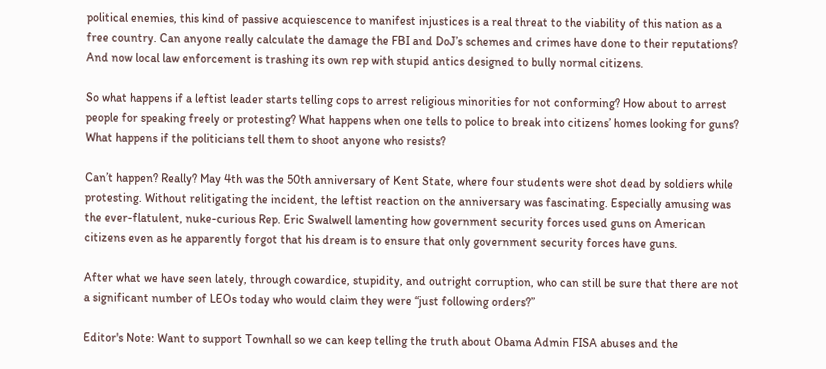political enemies, this kind of passive acquiescence to manifest injustices is a real threat to the viability of this nation as a free country. Can anyone really calculate the damage the FBI and DoJ’s schemes and crimes have done to their reputations? And now local law enforcement is trashing its own rep with stupid antics designed to bully normal citizens.

So what happens if a leftist leader starts telling cops to arrest religious minorities for not conforming? How about to arrest people for speaking freely or protesting? What happens when one tells to police to break into citizens’ homes looking for guns? What happens if the politicians tell them to shoot anyone who resists?

Can’t happen? Really? May 4th was the 50th anniversary of Kent State, where four students were shot dead by soldiers while protesting. Without relitigating the incident, the leftist reaction on the anniversary was fascinating. Especially amusing was the ever-flatulent, nuke-curious Rep. Eric Swalwell lamenting how government security forces used guns on American citizens even as he apparently forgot that his dream is to ensure that only government security forces have guns.

After what we have seen lately, through cowardice, stupidity, and outright corruption, who can still be sure that there are not a significant number of LEOs today who would claim they were “just following orders?”

Editor's Note: Want to support Townhall so we can keep telling the truth about Obama Admin FISA abuses and the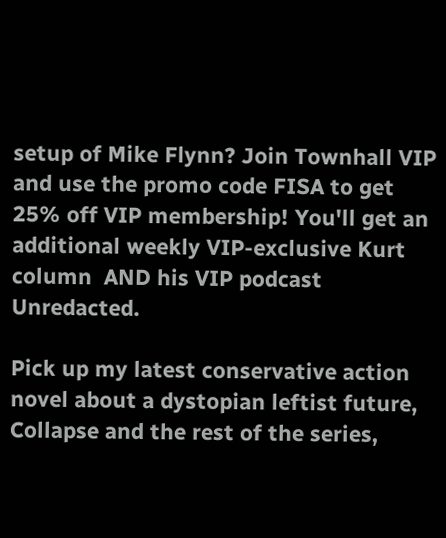setup of Mike Flynn? Join Townhall VIP  and use the promo code FISA to get 25% off VIP membership! You'll get an additional weekly VIP-exclusive Kurt column  AND his VIP podcast Unredacted.

Pick up my latest conservative action novel about a dystopian leftist future, Collapse and the rest of the series,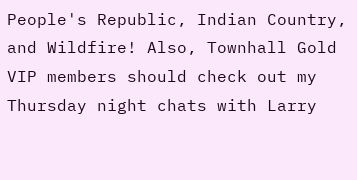People's Republic, Indian Country, and Wildfire! Also, Townhall Gold VIP members should check out my Thursday night chats with Larry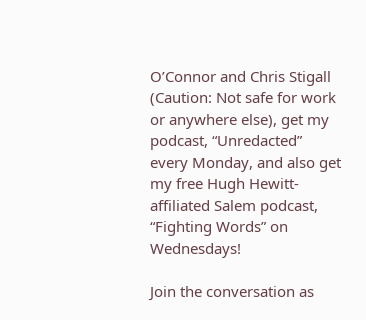O’Connor and Chris Stigall (Caution: Not safe for work or anywhere else), get my podcast, “Unredacted” every Monday, and also get my free Hugh Hewitt-affiliated Salem podcast, “Fighting Words” on Wednesdays!

Join the conversation as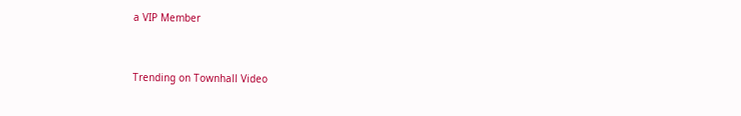a VIP Member


Trending on Townhall Video